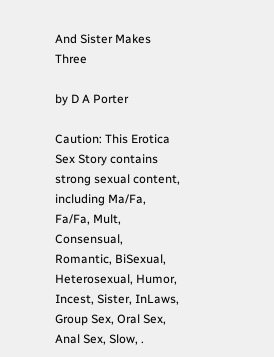And Sister Makes Three

by D A Porter

Caution: This Erotica Sex Story contains strong sexual content, including Ma/Fa, Fa/Fa, Mult, Consensual, Romantic, BiSexual, Heterosexual, Humor, Incest, Sister, InLaws, Group Sex, Oral Sex, Anal Sex, Slow, .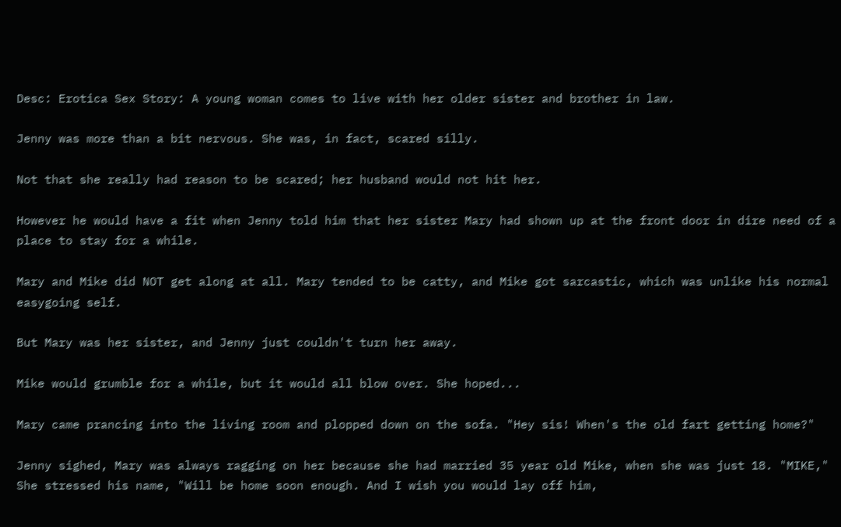Desc: Erotica Sex Story: A young woman comes to live with her older sister and brother in law.

Jenny was more than a bit nervous. She was, in fact, scared silly.

Not that she really had reason to be scared; her husband would not hit her.

However he would have a fit when Jenny told him that her sister Mary had shown up at the front door in dire need of a place to stay for a while.

Mary and Mike did NOT get along at all. Mary tended to be catty, and Mike got sarcastic, which was unlike his normal easygoing self.

But Mary was her sister, and Jenny just couldn't turn her away.

Mike would grumble for a while, but it would all blow over. She hoped...

Mary came prancing into the living room and plopped down on the sofa. "Hey sis! When's the old fart getting home?"

Jenny sighed, Mary was always ragging on her because she had married 35 year old Mike, when she was just 18. "MIKE," She stressed his name, "Will be home soon enough. And I wish you would lay off him,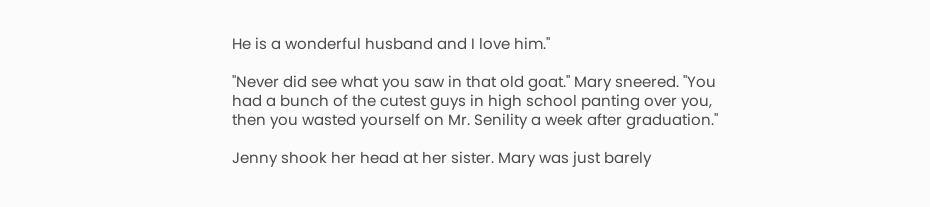He is a wonderful husband and I love him."

"Never did see what you saw in that old goat." Mary sneered. "You had a bunch of the cutest guys in high school panting over you, then you wasted yourself on Mr. Senility a week after graduation."

Jenny shook her head at her sister. Mary was just barely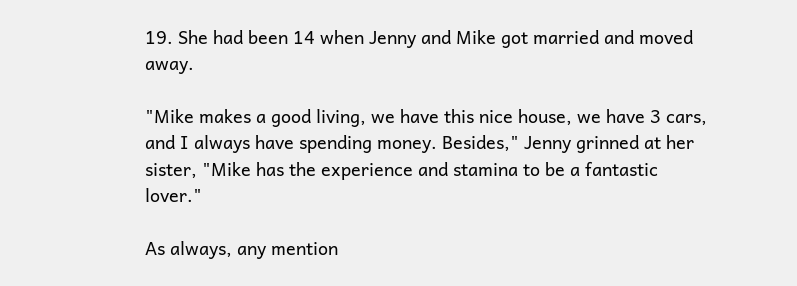19. She had been 14 when Jenny and Mike got married and moved away.

"Mike makes a good living, we have this nice house, we have 3 cars, and I always have spending money. Besides," Jenny grinned at her sister, "Mike has the experience and stamina to be a fantastic lover."

As always, any mention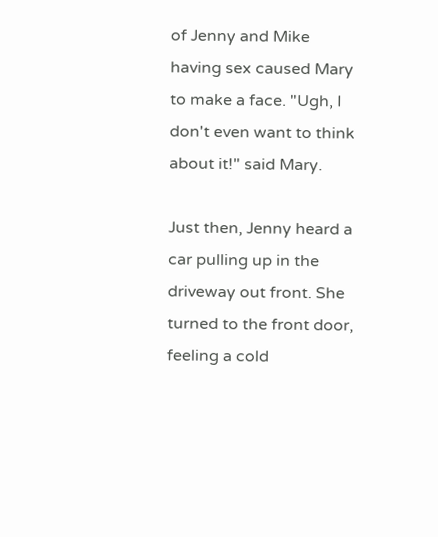of Jenny and Mike having sex caused Mary to make a face. "Ugh, I don't even want to think about it!" said Mary.

Just then, Jenny heard a car pulling up in the driveway out front. She turned to the front door, feeling a cold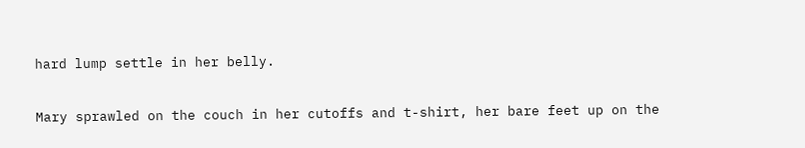hard lump settle in her belly.

Mary sprawled on the couch in her cutoffs and t-shirt, her bare feet up on the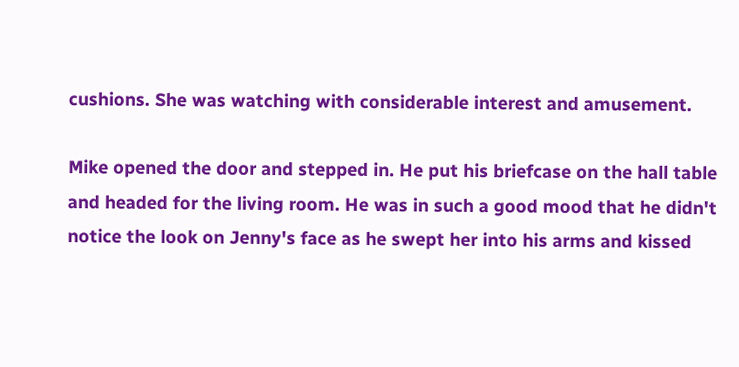cushions. She was watching with considerable interest and amusement.

Mike opened the door and stepped in. He put his briefcase on the hall table and headed for the living room. He was in such a good mood that he didn't notice the look on Jenny's face as he swept her into his arms and kissed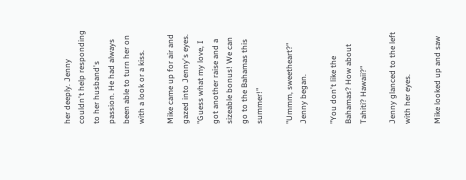her deeply. Jenny couldn't help responding to her husband's passion. He had always been able to turn her on with a look or a kiss.

Mike came up for air and gazed into Jenny's eyes. "Guess what my love, I got another raise and a sizeable bonus! We can go to the Bahamas this summer!"

"Ummm, sweetheart?" Jenny began.

"You don't like the Bahamas? How about Tahiti? Hawaii?"

Jenny glanced to the left with her eyes.

Mike looked up and saw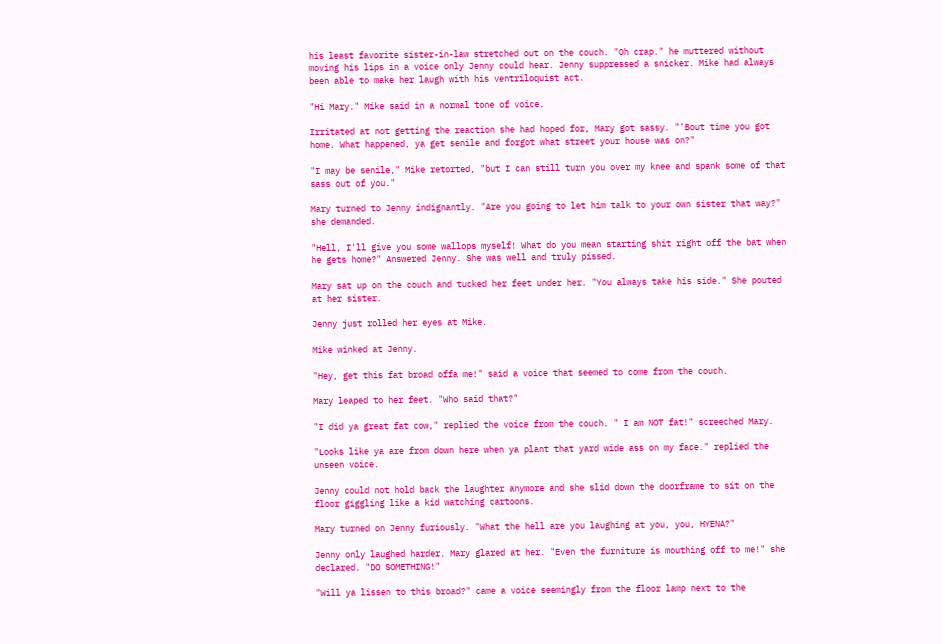his least favorite sister-in-law stretched out on the couch. "Oh crap." he muttered without moving his lips in a voice only Jenny could hear. Jenny suppressed a snicker. Mike had always been able to make her laugh with his ventriloquist act.

"Hi Mary." Mike said in a normal tone of voice.

Irritated at not getting the reaction she had hoped for, Mary got sassy. "'Bout time you got home. What happened, ya get senile and forgot what street your house was on?"

"I may be senile," Mike retorted, "but I can still turn you over my knee and spank some of that sass out of you."

Mary turned to Jenny indignantly. "Are you going to let him talk to your own sister that way?" she demanded.

"Hell, I'll give you some wallops myself! What do you mean starting shit right off the bat when he gets home?" Answered Jenny. She was well and truly pissed.

Mary sat up on the couch and tucked her feet under her. "You always take his side." She pouted at her sister.

Jenny just rolled her eyes at Mike.

Mike winked at Jenny.

"Hey, get this fat broad offa me!" said a voice that seemed to come from the couch.

Mary leaped to her feet. "Who said that?"

"I did ya great fat cow," replied the voice from the couch. " I am NOT fat!" screeched Mary.

"Looks like ya are from down here when ya plant that yard wide ass on my face." replied the unseen voice.

Jenny could not hold back the laughter anymore and she slid down the doorframe to sit on the floor giggling like a kid watching cartoons.

Mary turned on Jenny furiously. "What the hell are you laughing at you, you, HYENA?"

Jenny only laughed harder. Mary glared at her. "Even the furniture is mouthing off to me!" she declared. "DO SOMETHING!"

"Will ya lissen to this broad?" came a voice seemingly from the floor lamp next to the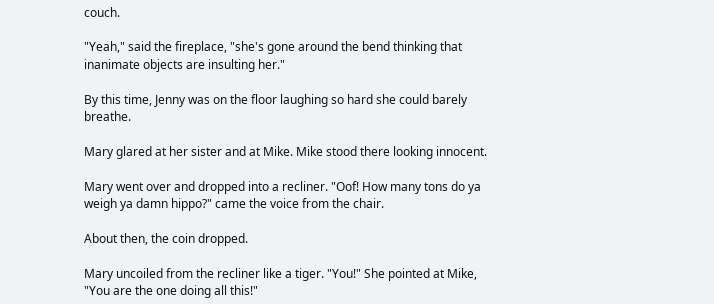couch.

"Yeah," said the fireplace, "she's gone around the bend thinking that inanimate objects are insulting her."

By this time, Jenny was on the floor laughing so hard she could barely breathe.

Mary glared at her sister and at Mike. Mike stood there looking innocent.

Mary went over and dropped into a recliner. "Oof! How many tons do ya weigh ya damn hippo?" came the voice from the chair.

About then, the coin dropped.

Mary uncoiled from the recliner like a tiger. "You!" She pointed at Mike, "You are the one doing all this!"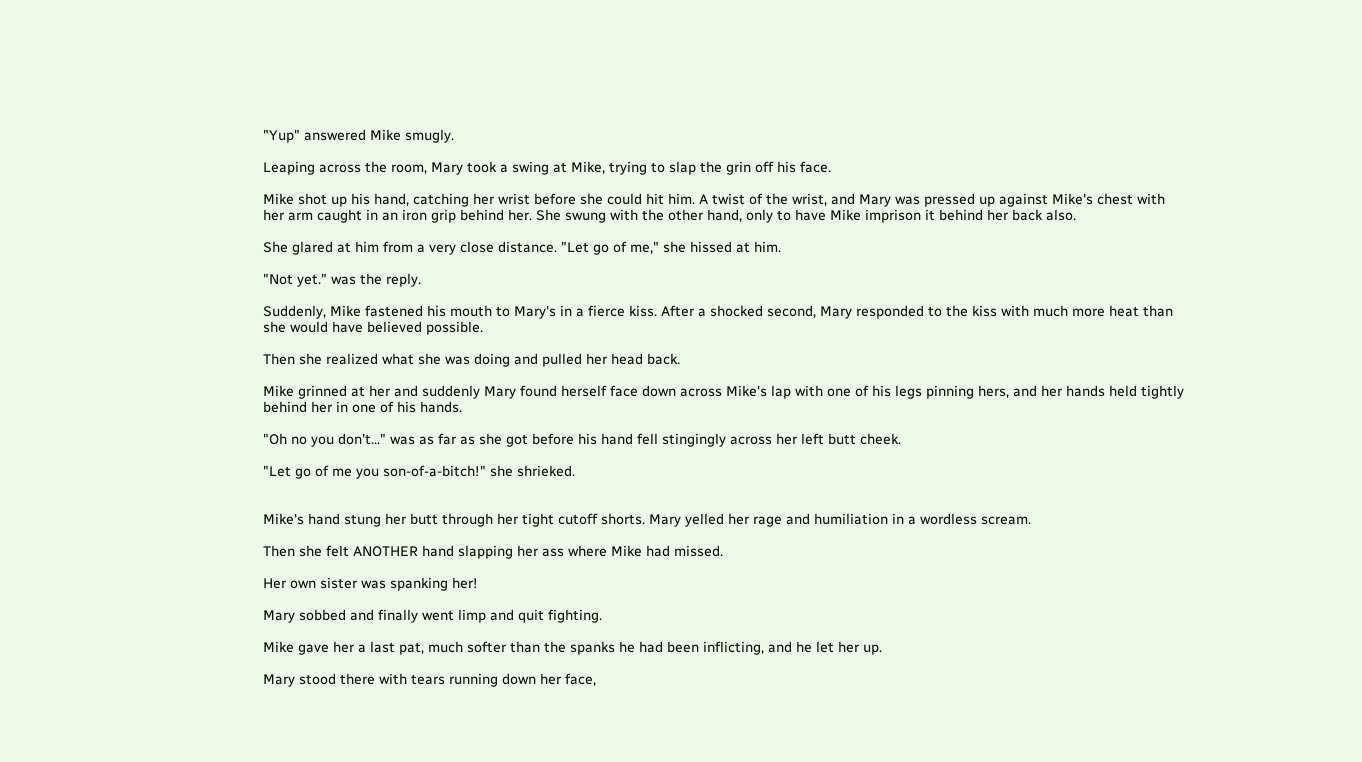"Yup" answered Mike smugly.

Leaping across the room, Mary took a swing at Mike, trying to slap the grin off his face.

Mike shot up his hand, catching her wrist before she could hit him. A twist of the wrist, and Mary was pressed up against Mike's chest with her arm caught in an iron grip behind her. She swung with the other hand, only to have Mike imprison it behind her back also.

She glared at him from a very close distance. "Let go of me," she hissed at him.

"Not yet." was the reply.

Suddenly, Mike fastened his mouth to Mary's in a fierce kiss. After a shocked second, Mary responded to the kiss with much more heat than she would have believed possible.

Then she realized what she was doing and pulled her head back.

Mike grinned at her and suddenly Mary found herself face down across Mike's lap with one of his legs pinning hers, and her hands held tightly behind her in one of his hands.

"Oh no you don't..." was as far as she got before his hand fell stingingly across her left butt cheek.

"Let go of me you son-of-a-bitch!" she shrieked.


Mike's hand stung her butt through her tight cutoff shorts. Mary yelled her rage and humiliation in a wordless scream.

Then she felt ANOTHER hand slapping her ass where Mike had missed.

Her own sister was spanking her!

Mary sobbed and finally went limp and quit fighting.

Mike gave her a last pat, much softer than the spanks he had been inflicting, and he let her up.

Mary stood there with tears running down her face,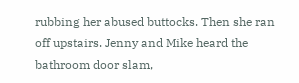rubbing her abused buttocks. Then she ran off upstairs. Jenny and Mike heard the bathroom door slam,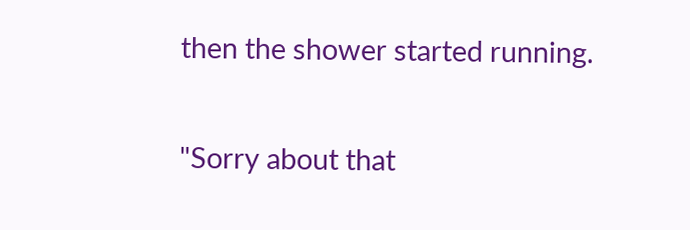then the shower started running.

"Sorry about that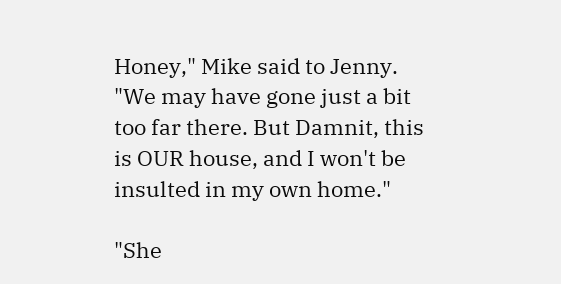Honey," Mike said to Jenny. "We may have gone just a bit too far there. But Damnit, this is OUR house, and I won't be insulted in my own home."

"She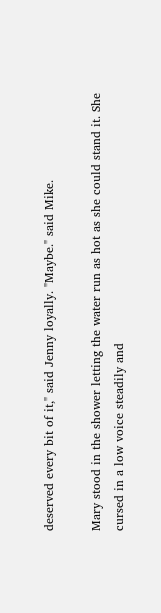deserved every bit of it," said Jenny loyally. "Maybe." said Mike.

Mary stood in the shower letting the water run as hot as she could stand it. She cursed in a low voice steadily and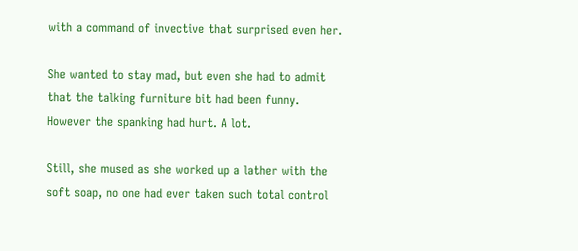with a command of invective that surprised even her.

She wanted to stay mad, but even she had to admit that the talking furniture bit had been funny. However the spanking had hurt. A lot.

Still, she mused as she worked up a lather with the soft soap, no one had ever taken such total control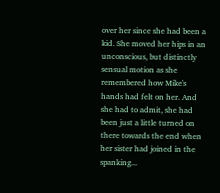over her since she had been a kid. She moved her hips in an unconscious, but distinctly sensual motion as she remembered how Mike's hands had felt on her. And she had to admit, she had been just a little turned on there towards the end when her sister had joined in the spanking...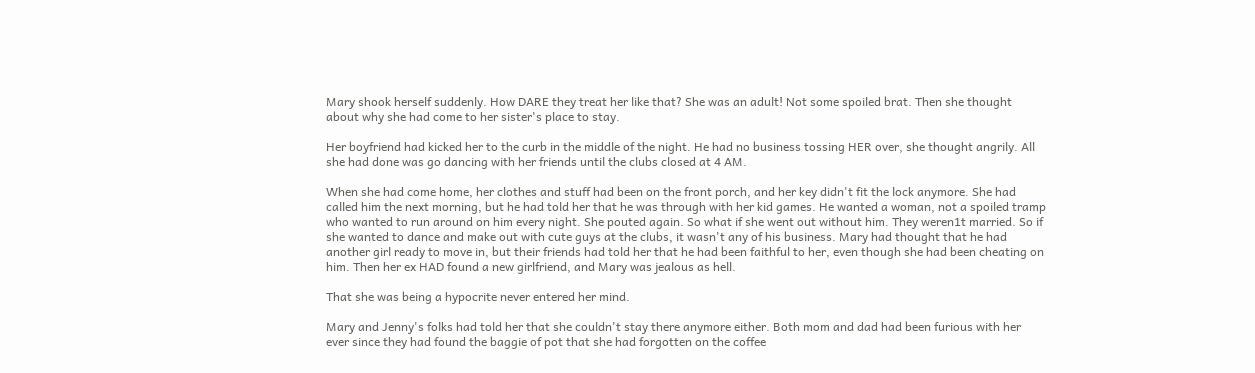Mary shook herself suddenly. How DARE they treat her like that? She was an adult! Not some spoiled brat. Then she thought about why she had come to her sister's place to stay.

Her boyfriend had kicked her to the curb in the middle of the night. He had no business tossing HER over, she thought angrily. All she had done was go dancing with her friends until the clubs closed at 4 AM.

When she had come home, her clothes and stuff had been on the front porch, and her key didn't fit the lock anymore. She had called him the next morning, but he had told her that he was through with her kid games. He wanted a woman, not a spoiled tramp who wanted to run around on him every night. She pouted again. So what if she went out without him. They weren1t married. So if she wanted to dance and make out with cute guys at the clubs, it wasn't any of his business. Mary had thought that he had another girl ready to move in, but their friends had told her that he had been faithful to her, even though she had been cheating on him. Then her ex HAD found a new girlfriend, and Mary was jealous as hell.

That she was being a hypocrite never entered her mind.

Mary and Jenny's folks had told her that she couldn't stay there anymore either. Both mom and dad had been furious with her ever since they had found the baggie of pot that she had forgotten on the coffee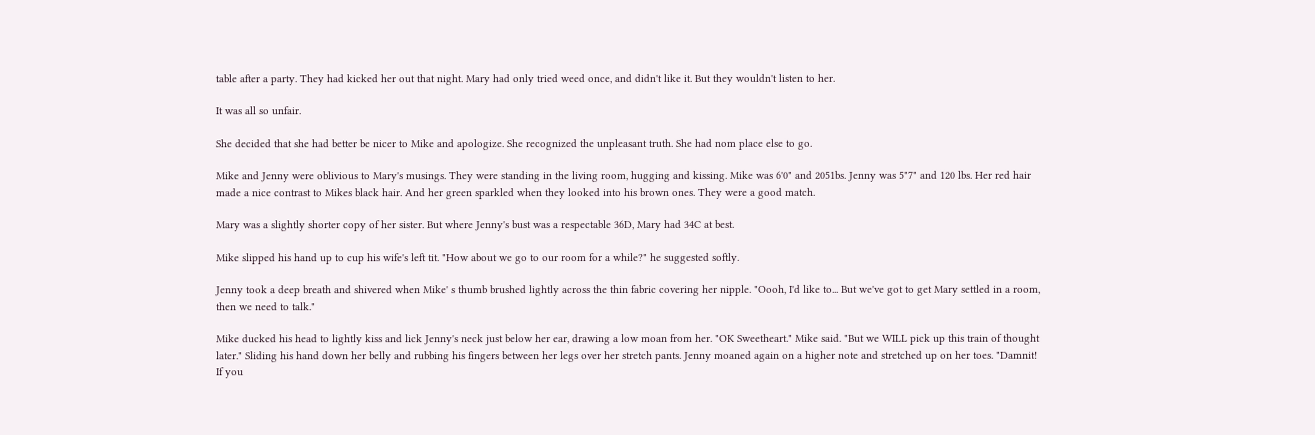table after a party. They had kicked her out that night. Mary had only tried weed once, and didn't like it. But they wouldn't listen to her.

It was all so unfair.

She decided that she had better be nicer to Mike and apologize. She recognized the unpleasant truth. She had nom place else to go.

Mike and Jenny were oblivious to Mary's musings. They were standing in the living room, hugging and kissing. Mike was 6'0" and 2051bs. Jenny was 5"7" and 120 lbs. Her red hair made a nice contrast to Mikes black hair. And her green sparkled when they looked into his brown ones. They were a good match.

Mary was a slightly shorter copy of her sister. But where Jenny's bust was a respectable 36D, Mary had 34C at best.

Mike slipped his hand up to cup his wife's left tit. "How about we go to our room for a while?" he suggested softly.

Jenny took a deep breath and shivered when Mike' s thumb brushed lightly across the thin fabric covering her nipple. "Oooh, I'd like to... But we've got to get Mary settled in a room, then we need to talk."

Mike ducked his head to lightly kiss and lick Jenny's neck just below her ear, drawing a low moan from her. "OK Sweetheart." Mike said. "But we WILL pick up this train of thought later." Sliding his hand down her belly and rubbing his fingers between her legs over her stretch pants. Jenny moaned again on a higher note and stretched up on her toes. "Damnit! If you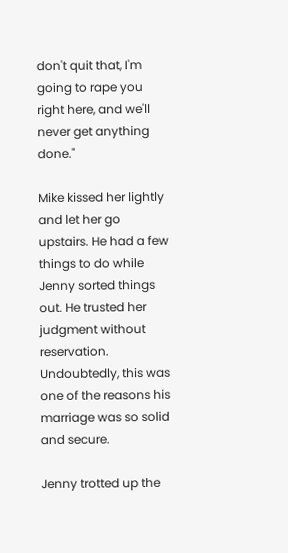don't quit that, I'm going to rape you right here, and we'll never get anything done."

Mike kissed her lightly and let her go upstairs. He had a few things to do while Jenny sorted things out. He trusted her judgment without reservation. Undoubtedly, this was one of the reasons his marriage was so solid and secure.

Jenny trotted up the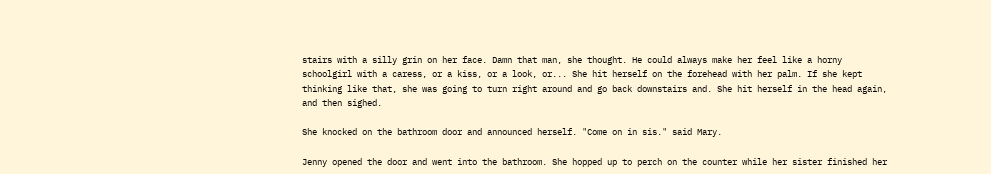stairs with a silly grin on her face. Damn that man, she thought. He could always make her feel like a horny schoolgirl with a caress, or a kiss, or a look, or... She hit herself on the forehead with her palm. If she kept thinking like that, she was going to turn right around and go back downstairs and. She hit herself in the head again, and then sighed.

She knocked on the bathroom door and announced herself. "Come on in sis." said Mary.

Jenny opened the door and went into the bathroom. She hopped up to perch on the counter while her sister finished her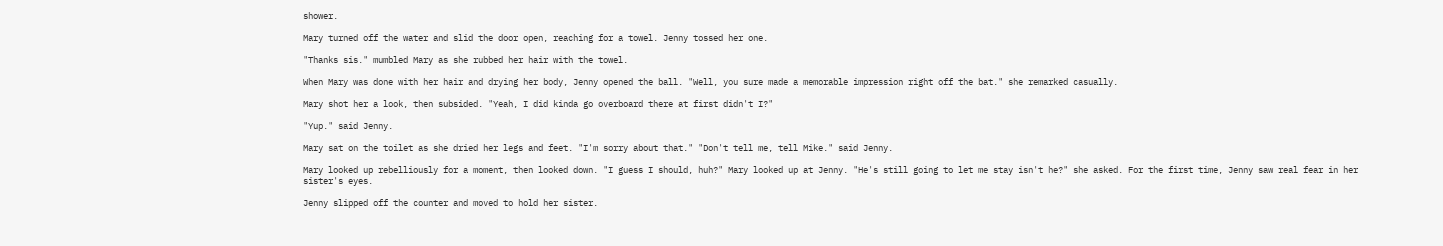shower.

Mary turned off the water and slid the door open, reaching for a towel. Jenny tossed her one.

"Thanks sis." mumbled Mary as she rubbed her hair with the towel.

When Mary was done with her hair and drying her body, Jenny opened the ball. "Well, you sure made a memorable impression right off the bat." she remarked casually.

Mary shot her a look, then subsided. "Yeah, I did kinda go overboard there at first didn't I?"

"Yup." said Jenny.

Mary sat on the toilet as she dried her legs and feet. "I'm sorry about that." "Don't tell me, tell Mike." said Jenny.

Mary looked up rebelliously for a moment, then looked down. "I guess I should, huh?" Mary looked up at Jenny. "He's still going to let me stay isn't he?" she asked. For the first time, Jenny saw real fear in her sister's eyes.

Jenny slipped off the counter and moved to hold her sister.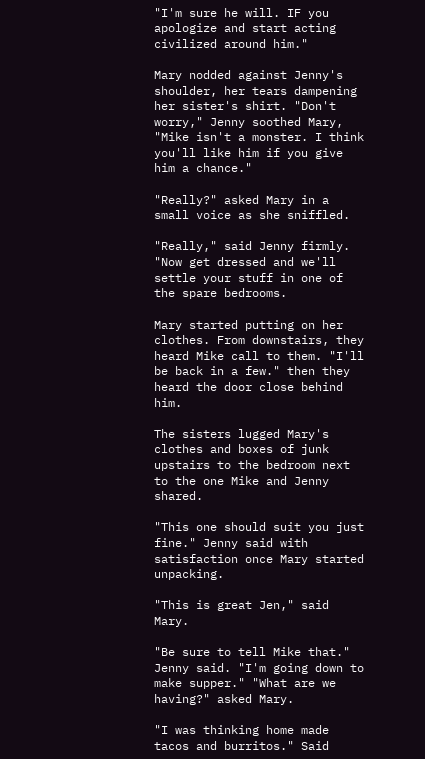"I'm sure he will. IF you apologize and start acting civilized around him."

Mary nodded against Jenny's shoulder, her tears dampening her sister's shirt. "Don't worry," Jenny soothed Mary, "Mike isn't a monster. I think you'll like him if you give him a chance."

"Really?" asked Mary in a small voice as she sniffled.

"Really," said Jenny firmly. "Now get dressed and we'll settle your stuff in one of the spare bedrooms.

Mary started putting on her clothes. From downstairs, they heard Mike call to them. "I'll be back in a few." then they heard the door close behind him.

The sisters lugged Mary's clothes and boxes of junk upstairs to the bedroom next to the one Mike and Jenny shared.

"This one should suit you just fine." Jenny said with satisfaction once Mary started unpacking.

"This is great Jen," said Mary.

"Be sure to tell Mike that." Jenny said. "I'm going down to make supper." "What are we having?" asked Mary.

"I was thinking home made tacos and burritos." Said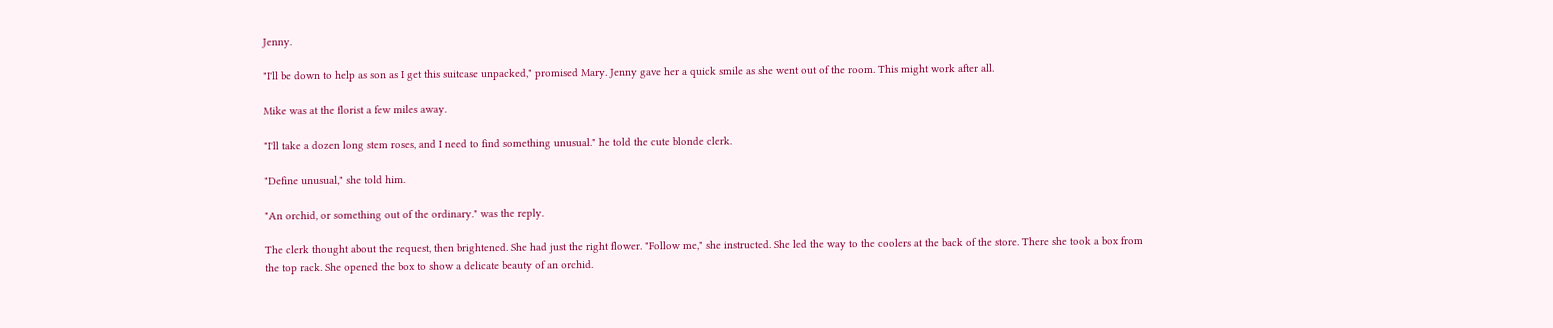Jenny.

"I'll be down to help as son as I get this suitcase unpacked," promised Mary. Jenny gave her a quick smile as she went out of the room. This might work after all.

Mike was at the florist a few miles away.

"I'll take a dozen long stem roses, and I need to find something unusual." he told the cute blonde clerk.

"Define unusual," she told him.

"An orchid, or something out of the ordinary." was the reply.

The clerk thought about the request, then brightened. She had just the right flower. "Follow me," she instructed. She led the way to the coolers at the back of the store. There she took a box from the top rack. She opened the box to show a delicate beauty of an orchid.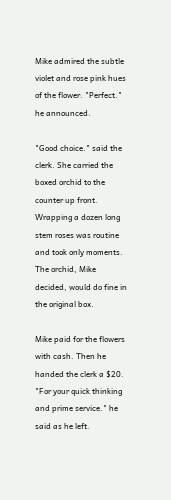Mike admired the subtle violet and rose pink hues of the flower. "Perfect." he announced.

"Good choice." said the clerk. She carried the boxed orchid to the counter up front. Wrapping a dozen long stem roses was routine and took only moments. The orchid, Mike decided, would do fine in the original box.

Mike paid for the flowers with cash. Then he handed the clerk a $20. "For your quick thinking and prime service." he said as he left.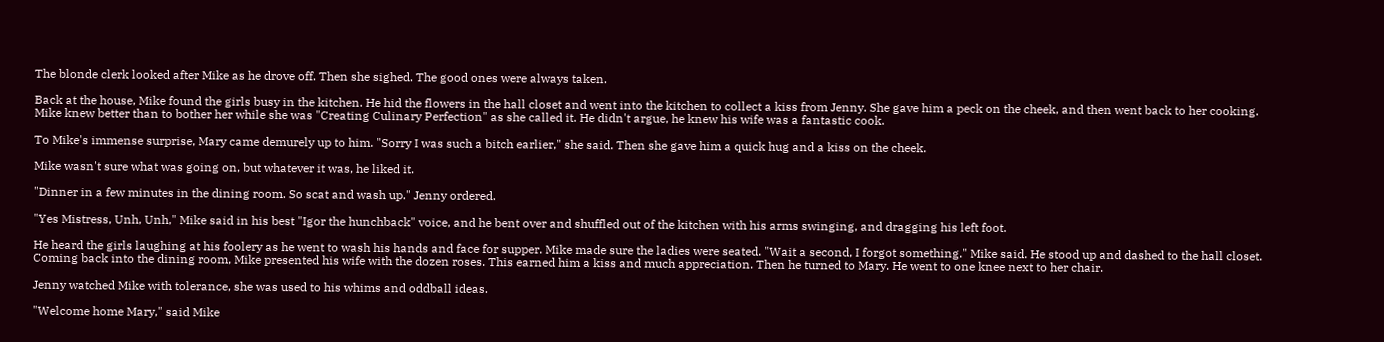The blonde clerk looked after Mike as he drove off. Then she sighed. The good ones were always taken.

Back at the house, Mike found the girls busy in the kitchen. He hid the flowers in the hall closet and went into the kitchen to collect a kiss from Jenny. She gave him a peck on the cheek, and then went back to her cooking. Mike knew better than to bother her while she was "Creating Culinary Perfection" as she called it. He didn't argue, he knew his wife was a fantastic cook.

To Mike's immense surprise, Mary came demurely up to him. "Sorry I was such a bitch earlier," she said. Then she gave him a quick hug and a kiss on the cheek.

Mike wasn't sure what was going on, but whatever it was, he liked it.

"Dinner in a few minutes in the dining room. So scat and wash up." Jenny ordered.

"Yes Mistress, Unh, Unh," Mike said in his best "Igor the hunchback" voice, and he bent over and shuffled out of the kitchen with his arms swinging, and dragging his left foot.

He heard the girls laughing at his foolery as he went to wash his hands and face for supper. Mike made sure the ladies were seated. "Wait a second, I forgot something." Mike said. He stood up and dashed to the hall closet. Coming back into the dining room, Mike presented his wife with the dozen roses. This earned him a kiss and much appreciation. Then he turned to Mary. He went to one knee next to her chair.

Jenny watched Mike with tolerance, she was used to his whims and oddball ideas.

"Welcome home Mary," said Mike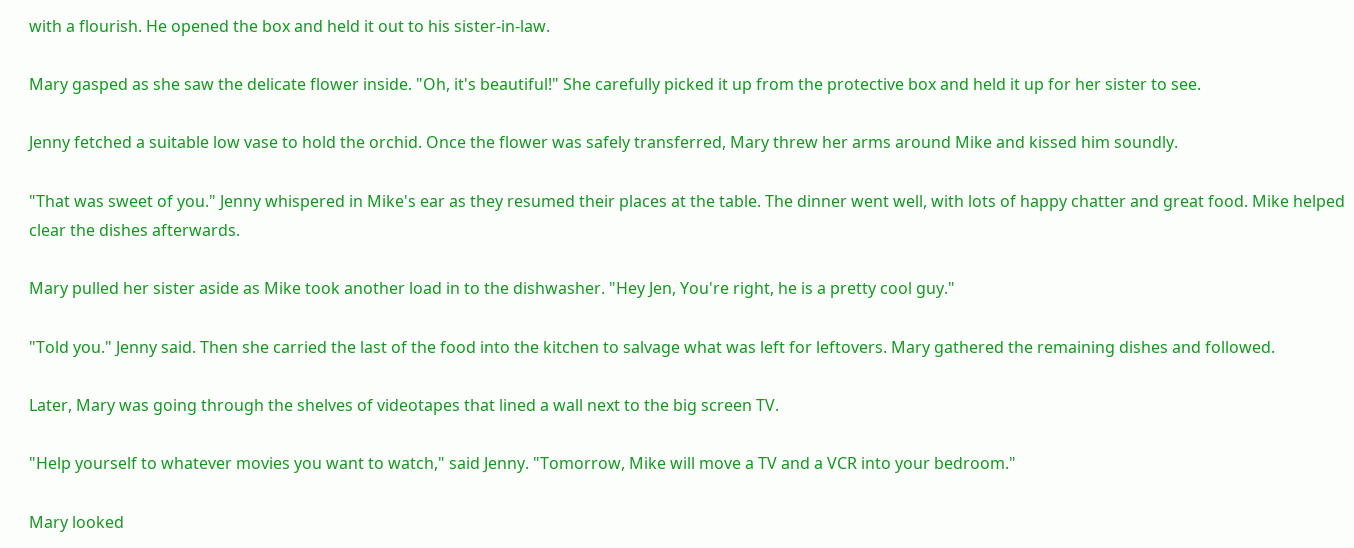with a flourish. He opened the box and held it out to his sister-in-law.

Mary gasped as she saw the delicate flower inside. "Oh, it's beautiful!" She carefully picked it up from the protective box and held it up for her sister to see.

Jenny fetched a suitable low vase to hold the orchid. Once the flower was safely transferred, Mary threw her arms around Mike and kissed him soundly.

"That was sweet of you." Jenny whispered in Mike's ear as they resumed their places at the table. The dinner went well, with lots of happy chatter and great food. Mike helped clear the dishes afterwards.

Mary pulled her sister aside as Mike took another load in to the dishwasher. "Hey Jen, You're right, he is a pretty cool guy."

"Told you." Jenny said. Then she carried the last of the food into the kitchen to salvage what was left for leftovers. Mary gathered the remaining dishes and followed.

Later, Mary was going through the shelves of videotapes that lined a wall next to the big screen TV.

"Help yourself to whatever movies you want to watch," said Jenny. "Tomorrow, Mike will move a TV and a VCR into your bedroom."

Mary looked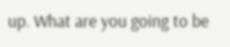up. What are you going to be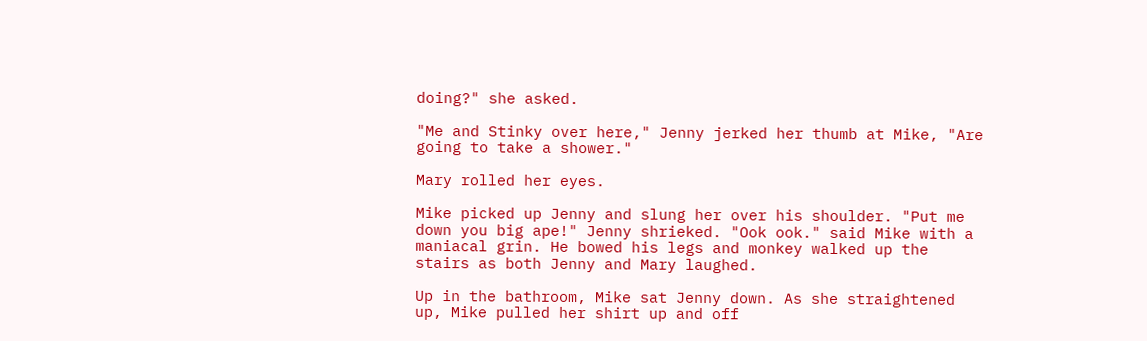doing?" she asked.

"Me and Stinky over here," Jenny jerked her thumb at Mike, "Are going to take a shower."

Mary rolled her eyes.

Mike picked up Jenny and slung her over his shoulder. "Put me down you big ape!" Jenny shrieked. "Ook ook." said Mike with a maniacal grin. He bowed his legs and monkey walked up the stairs as both Jenny and Mary laughed.

Up in the bathroom, Mike sat Jenny down. As she straightened up, Mike pulled her shirt up and off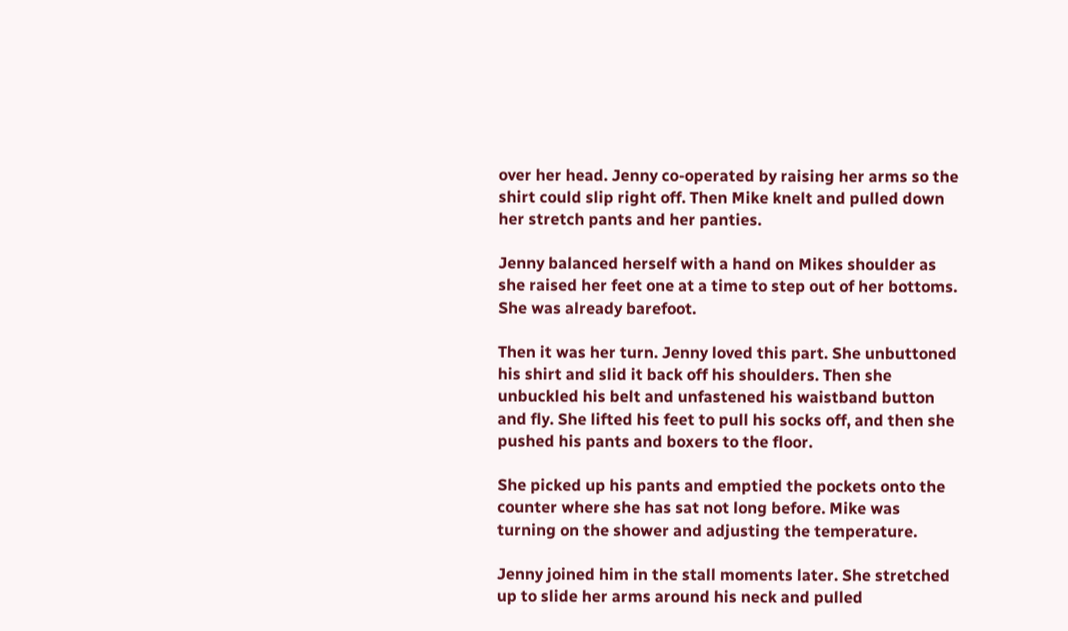over her head. Jenny co-operated by raising her arms so the shirt could slip right off. Then Mike knelt and pulled down her stretch pants and her panties.

Jenny balanced herself with a hand on Mikes shoulder as she raised her feet one at a time to step out of her bottoms. She was already barefoot.

Then it was her turn. Jenny loved this part. She unbuttoned his shirt and slid it back off his shoulders. Then she unbuckled his belt and unfastened his waistband button and fly. She lifted his feet to pull his socks off, and then she pushed his pants and boxers to the floor.

She picked up his pants and emptied the pockets onto the counter where she has sat not long before. Mike was turning on the shower and adjusting the temperature.

Jenny joined him in the stall moments later. She stretched up to slide her arms around his neck and pulled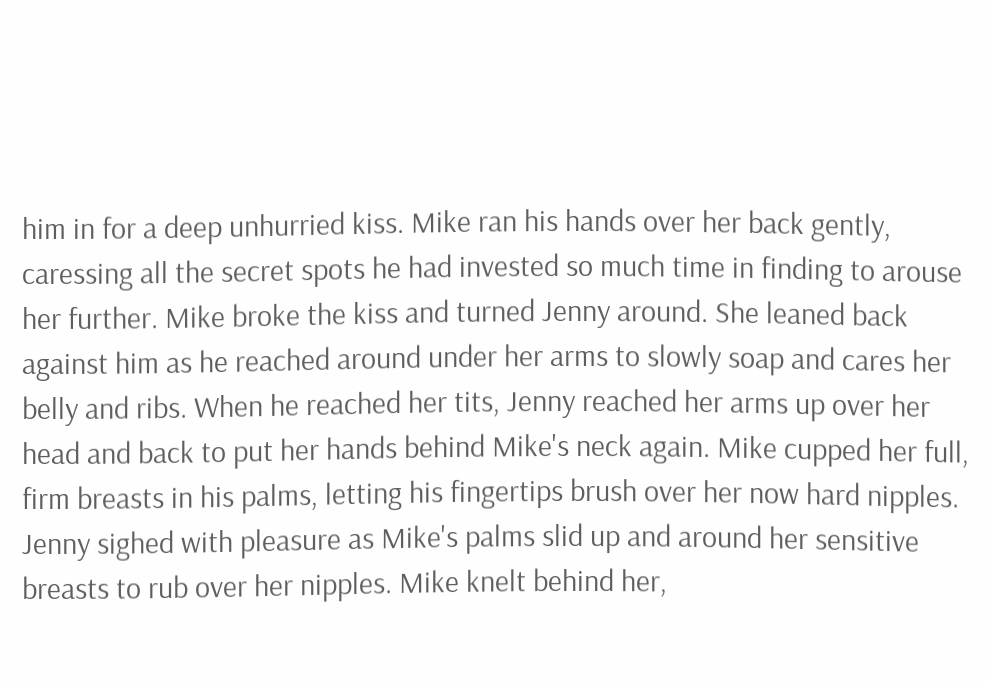him in for a deep unhurried kiss. Mike ran his hands over her back gently, caressing all the secret spots he had invested so much time in finding to arouse her further. Mike broke the kiss and turned Jenny around. She leaned back against him as he reached around under her arms to slowly soap and cares her belly and ribs. When he reached her tits, Jenny reached her arms up over her head and back to put her hands behind Mike's neck again. Mike cupped her full, firm breasts in his palms, letting his fingertips brush over her now hard nipples. Jenny sighed with pleasure as Mike's palms slid up and around her sensitive breasts to rub over her nipples. Mike knelt behind her,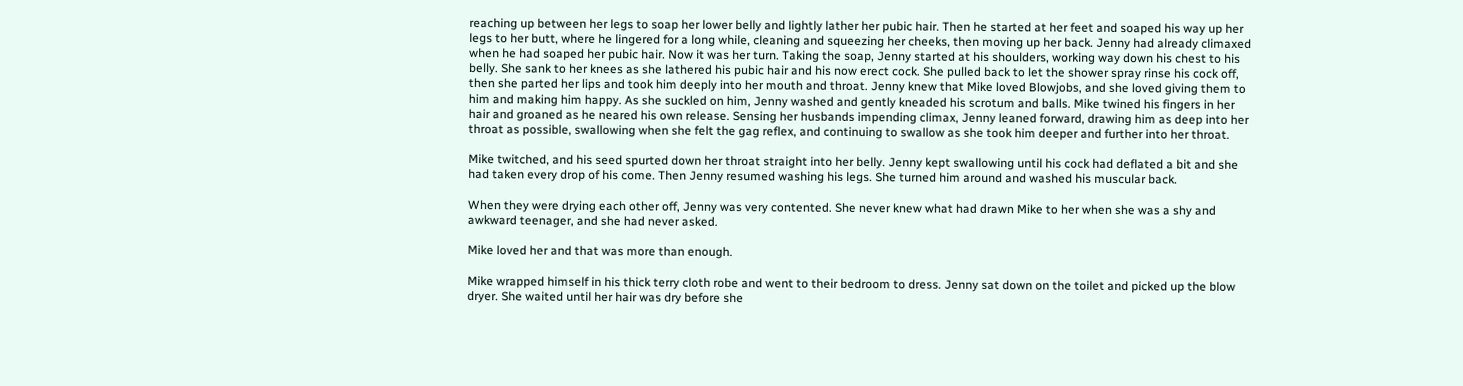reaching up between her legs to soap her lower belly and lightly lather her pubic hair. Then he started at her feet and soaped his way up her legs to her butt, where he lingered for a long while, cleaning and squeezing her cheeks, then moving up her back. Jenny had already climaxed when he had soaped her pubic hair. Now it was her turn. Taking the soap, Jenny started at his shoulders, working way down his chest to his belly. She sank to her knees as she lathered his pubic hair and his now erect cock. She pulled back to let the shower spray rinse his cock off, then she parted her lips and took him deeply into her mouth and throat. Jenny knew that Mike loved Blowjobs, and she loved giving them to him and making him happy. As she suckled on him, Jenny washed and gently kneaded his scrotum and balls. Mike twined his fingers in her hair and groaned as he neared his own release. Sensing her husbands impending climax, Jenny leaned forward, drawing him as deep into her throat as possible, swallowing when she felt the gag reflex, and continuing to swallow as she took him deeper and further into her throat.

Mike twitched, and his seed spurted down her throat straight into her belly. Jenny kept swallowing until his cock had deflated a bit and she had taken every drop of his come. Then Jenny resumed washing his legs. She turned him around and washed his muscular back.

When they were drying each other off, Jenny was very contented. She never knew what had drawn Mike to her when she was a shy and awkward teenager, and she had never asked.

Mike loved her and that was more than enough.

Mike wrapped himself in his thick terry cloth robe and went to their bedroom to dress. Jenny sat down on the toilet and picked up the blow dryer. She waited until her hair was dry before she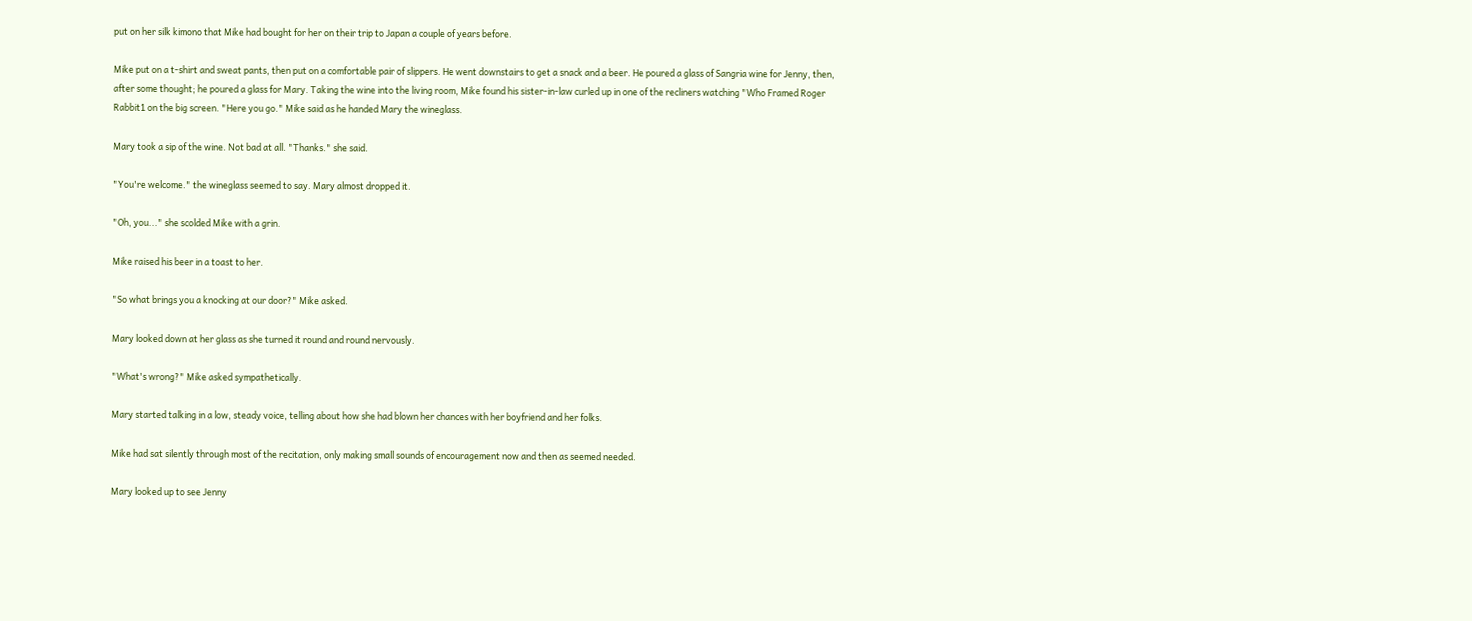put on her silk kimono that Mike had bought for her on their trip to Japan a couple of years before.

Mike put on a t-shirt and sweat pants, then put on a comfortable pair of slippers. He went downstairs to get a snack and a beer. He poured a glass of Sangria wine for Jenny, then, after some thought; he poured a glass for Mary. Taking the wine into the living room, Mike found his sister-in-law curled up in one of the recliners watching "Who Framed Roger Rabbit1 on the big screen. "Here you go." Mike said as he handed Mary the wineglass.

Mary took a sip of the wine. Not bad at all. "Thanks." she said.

"You're welcome." the wineglass seemed to say. Mary almost dropped it.

"Oh, you..." she scolded Mike with a grin.

Mike raised his beer in a toast to her.

"So what brings you a knocking at our door?" Mike asked.

Mary looked down at her glass as she turned it round and round nervously.

"What's wrong?" Mike asked sympathetically.

Mary started talking in a low, steady voice, telling about how she had blown her chances with her boyfriend and her folks.

Mike had sat silently through most of the recitation, only making small sounds of encouragement now and then as seemed needed.

Mary looked up to see Jenny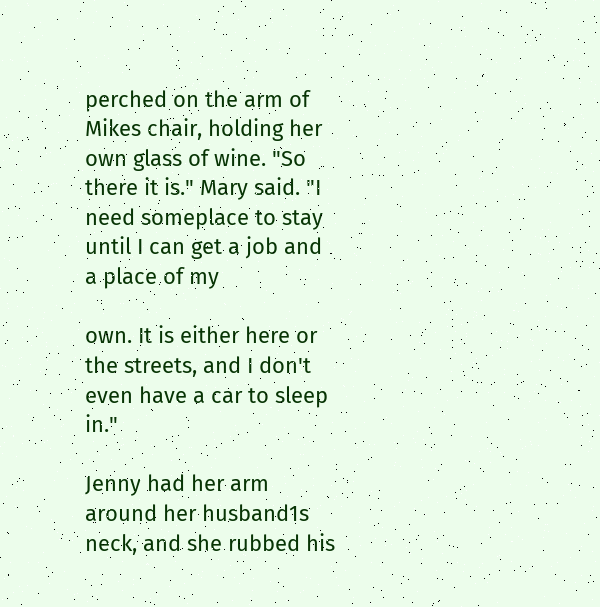perched on the arm of Mikes chair, holding her own glass of wine. "So there it is." Mary said. "I need someplace to stay until I can get a job and a place of my

own. It is either here or the streets, and I don't even have a car to sleep in."

Jenny had her arm around her husband1s neck, and she rubbed his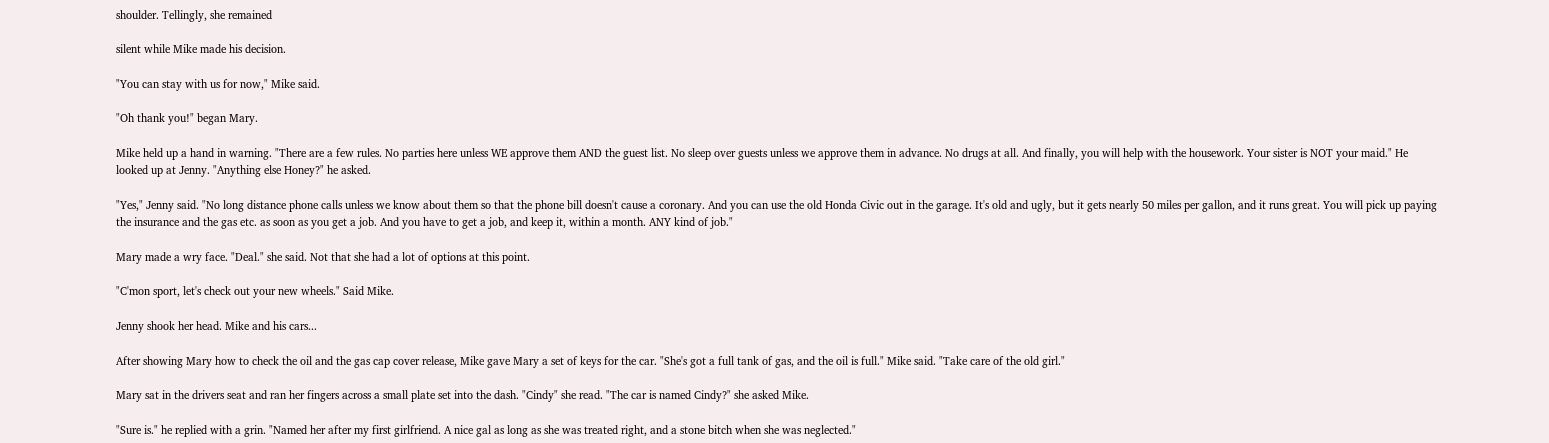shoulder. Tellingly, she remained

silent while Mike made his decision.

"You can stay with us for now," Mike said.

"Oh thank you!" began Mary.

Mike held up a hand in warning. "There are a few rules. No parties here unless WE approve them AND the guest list. No sleep over guests unless we approve them in advance. No drugs at all. And finally, you will help with the housework. Your sister is NOT your maid." He looked up at Jenny. "Anything else Honey?" he asked.

"Yes," Jenny said. "No long distance phone calls unless we know about them so that the phone bill doesn't cause a coronary. And you can use the old Honda Civic out in the garage. It's old and ugly, but it gets nearly 50 miles per gallon, and it runs great. You will pick up paying the insurance and the gas etc. as soon as you get a job. And you have to get a job, and keep it, within a month. ANY kind of job."

Mary made a wry face. "Deal." she said. Not that she had a lot of options at this point.

"C'mon sport, let's check out your new wheels." Said Mike.

Jenny shook her head. Mike and his cars...

After showing Mary how to check the oil and the gas cap cover release, Mike gave Mary a set of keys for the car. "She's got a full tank of gas, and the oil is full." Mike said. "Take care of the old girl."

Mary sat in the drivers seat and ran her fingers across a small plate set into the dash. "Cindy" she read. "The car is named Cindy?" she asked Mike.

"Sure is." he replied with a grin. "Named her after my first girlfriend. A nice gal as long as she was treated right, and a stone bitch when she was neglected."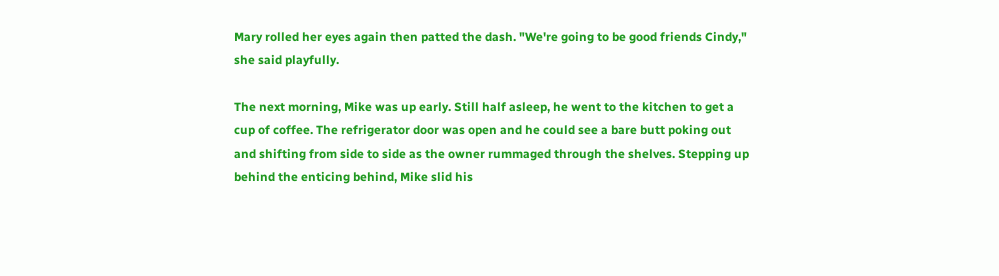Mary rolled her eyes again then patted the dash. "We're going to be good friends Cindy," she said playfully.

The next morning, Mike was up early. Still half asleep, he went to the kitchen to get a cup of coffee. The refrigerator door was open and he could see a bare butt poking out and shifting from side to side as the owner rummaged through the shelves. Stepping up behind the enticing behind, Mike slid his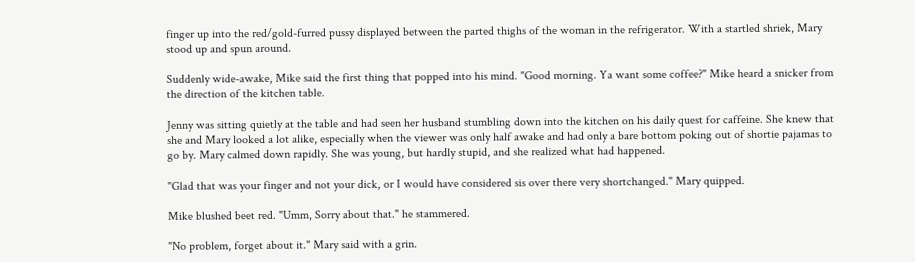finger up into the red/gold-furred pussy displayed between the parted thighs of the woman in the refrigerator. With a startled shriek, Mary stood up and spun around.

Suddenly wide-awake, Mike said the first thing that popped into his mind. "Good morning. Ya want some coffee?" Mike heard a snicker from the direction of the kitchen table.

Jenny was sitting quietly at the table and had seen her husband stumbling down into the kitchen on his daily quest for caffeine. She knew that she and Mary looked a lot alike, especially when the viewer was only half awake and had only a bare bottom poking out of shortie pajamas to go by. Mary calmed down rapidly. She was young, but hardly stupid, and she realized what had happened.

"Glad that was your finger and not your dick, or I would have considered sis over there very shortchanged." Mary quipped.

Mike blushed beet red. "Umm, Sorry about that." he stammered.

"No problem, forget about it." Mary said with a grin.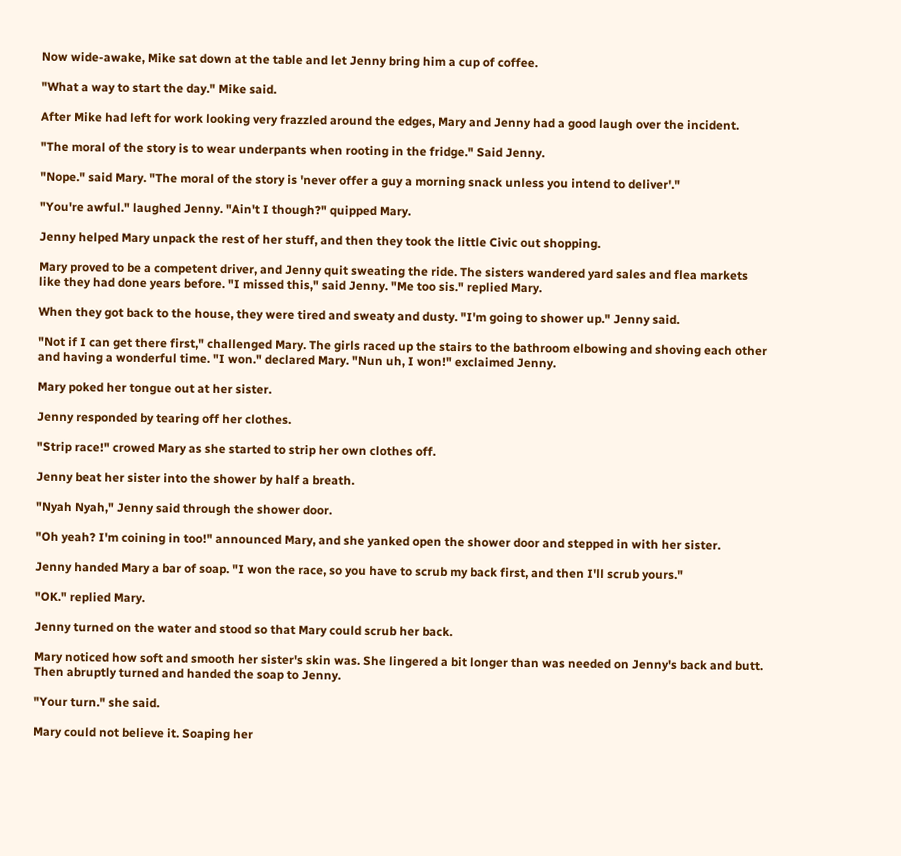Now wide-awake, Mike sat down at the table and let Jenny bring him a cup of coffee.

"What a way to start the day." Mike said.

After Mike had left for work looking very frazzled around the edges, Mary and Jenny had a good laugh over the incident.

"The moral of the story is to wear underpants when rooting in the fridge." Said Jenny.

"Nope." said Mary. "The moral of the story is 'never offer a guy a morning snack unless you intend to deliver'."

"You're awful." laughed Jenny. "Ain't I though?" quipped Mary.

Jenny helped Mary unpack the rest of her stuff, and then they took the little Civic out shopping.

Mary proved to be a competent driver, and Jenny quit sweating the ride. The sisters wandered yard sales and flea markets like they had done years before. "I missed this," said Jenny. "Me too sis." replied Mary.

When they got back to the house, they were tired and sweaty and dusty. "I'm going to shower up." Jenny said.

"Not if I can get there first," challenged Mary. The girls raced up the stairs to the bathroom elbowing and shoving each other and having a wonderful time. "I won." declared Mary. "Nun uh, I won!" exclaimed Jenny.

Mary poked her tongue out at her sister.

Jenny responded by tearing off her clothes.

"Strip race!" crowed Mary as she started to strip her own clothes off.

Jenny beat her sister into the shower by half a breath.

"Nyah Nyah," Jenny said through the shower door.

"Oh yeah? I'm coining in too!" announced Mary, and she yanked open the shower door and stepped in with her sister.

Jenny handed Mary a bar of soap. "I won the race, so you have to scrub my back first, and then I'll scrub yours."

"OK." replied Mary.

Jenny turned on the water and stood so that Mary could scrub her back.

Mary noticed how soft and smooth her sister's skin was. She lingered a bit longer than was needed on Jenny's back and butt. Then abruptly turned and handed the soap to Jenny.

"Your turn." she said.

Mary could not believe it. Soaping her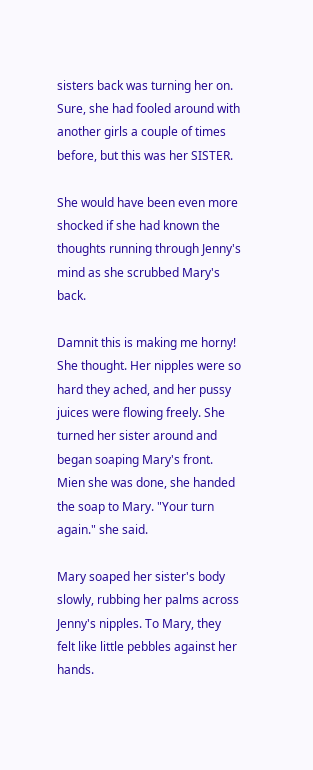sisters back was turning her on. Sure, she had fooled around with another girls a couple of times before, but this was her SISTER.

She would have been even more shocked if she had known the thoughts running through Jenny's mind as she scrubbed Mary's back.

Damnit this is making me horny! She thought. Her nipples were so hard they ached, and her pussy juices were flowing freely. She turned her sister around and began soaping Mary's front. Mien she was done, she handed the soap to Mary. "Your turn again." she said.

Mary soaped her sister's body slowly, rubbing her palms across Jenny's nipples. To Mary, they felt like little pebbles against her hands.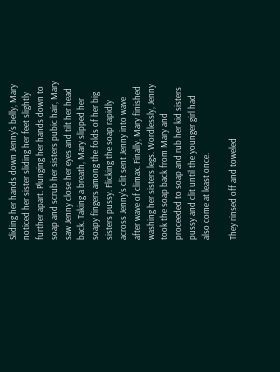Sliding her hands down Jenny's belly, Mary noticed her sister sliding her feet slightly further apart. Plunging her hands down to soap and scrub her sisters pubic hair, Mary saw Jenny close her eyes and tilt her head back. Taking a breath, Mary slipped her soapy fingers among the folds of her big sisters pussy. Flicking the soap rapidly across Jenny's clit sent Jenny into wave after wave of climax. Finally, Mary finished washing her sisters legs. Wordlessly, Jenny took the soap back from Mary and proceeded to soap and rub her kid sisters pussy and clit until the younger girl had also come at least once.

They rinsed off and toweled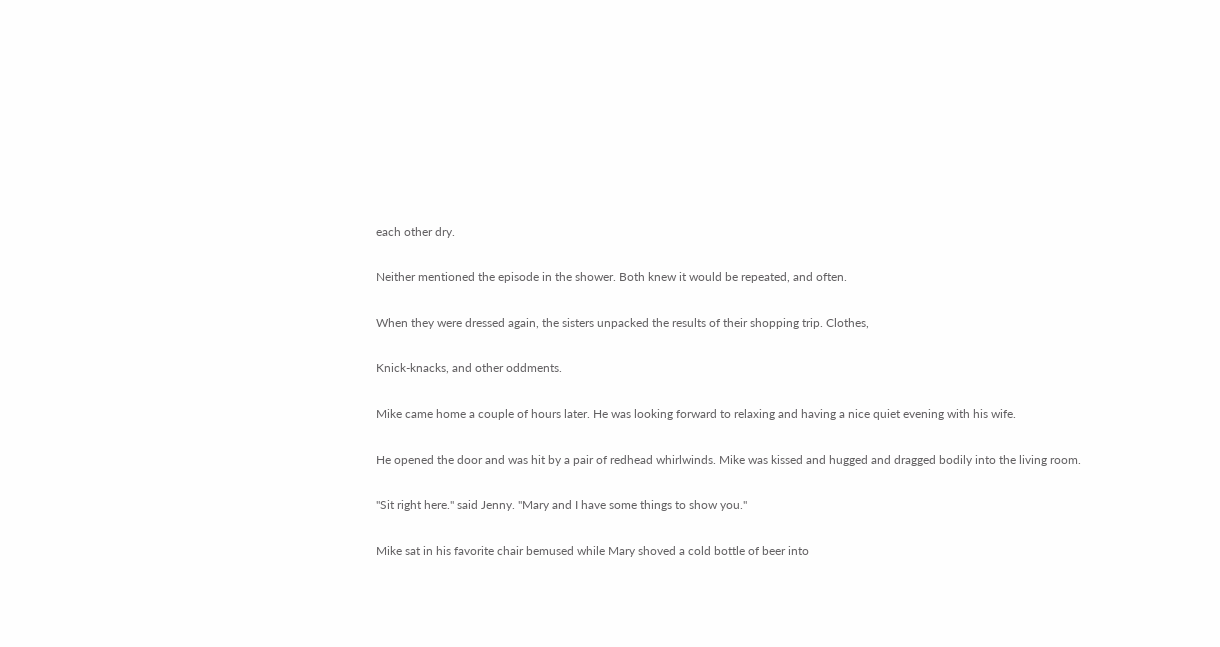each other dry.

Neither mentioned the episode in the shower. Both knew it would be repeated, and often.

When they were dressed again, the sisters unpacked the results of their shopping trip. Clothes,

Knick-knacks, and other oddments.

Mike came home a couple of hours later. He was looking forward to relaxing and having a nice quiet evening with his wife.

He opened the door and was hit by a pair of redhead whirlwinds. Mike was kissed and hugged and dragged bodily into the living room.

"Sit right here." said Jenny. "Mary and I have some things to show you."

Mike sat in his favorite chair bemused while Mary shoved a cold bottle of beer into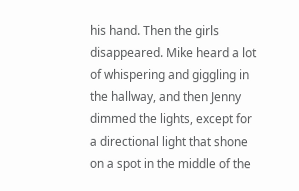his hand. Then the girls disappeared. Mike heard a lot of whispering and giggling in the hallway, and then Jenny dimmed the lights, except for a directional light that shone on a spot in the middle of the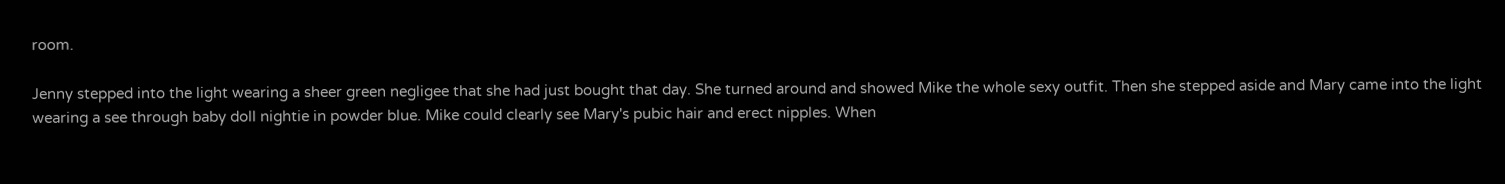room.

Jenny stepped into the light wearing a sheer green negligee that she had just bought that day. She turned around and showed Mike the whole sexy outfit. Then she stepped aside and Mary came into the light wearing a see through baby doll nightie in powder blue. Mike could clearly see Mary's pubic hair and erect nipples. When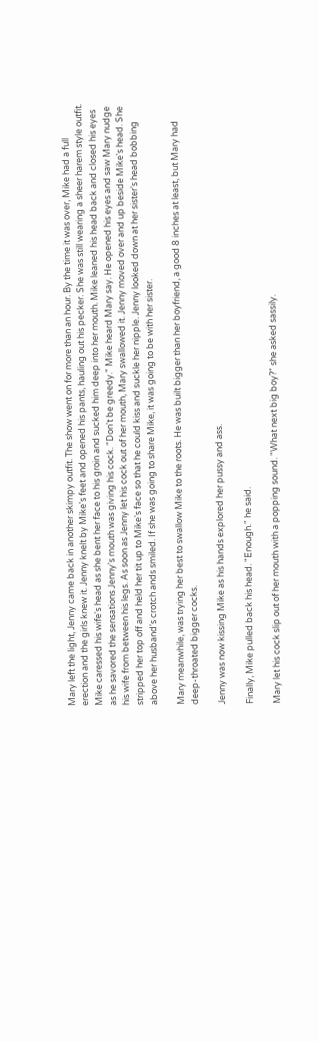Mary left the light, Jenny came back in another skimpy outfit. The show went on for more than an hour. By the time it was over, Mike had a full erection and the girls knew it. Jenny knelt by Mike's feet and opened his pants, hauling out his pecker. She was still wearing a sheer harem style outfit. Mike caressed his wife's head as she bent her face to his groin and sucked him deep into her mouth. Mike leaned his head back and closed his eyes as he savored the sensations Jenny's mouth was giving his cock. "Don't be greedy." Mike heard Mary say. He opened his eyes and saw Mary nudge his wife from between his legs. As soon as Jenny let his cock out of her mouth, Mary swallowed it. Jenny moved over and up beside Mike's head. She stripped her top off and held her tit up to Mike's face so that he could kiss and suckle her nipple. Jenny looked down at her sister's head bobbing above her husband's crotch ands smiled. If she was going to share Mike, it was going to be with her sister.

Mary meanwhile, was trying her best to swallow Mike to the roots. He was built bigger than her boyfriend, a good 8 inches at least, but Mary had deep-throated bigger cocks.

Jenny was now kissing Mike as his hands explored her pussy and ass.

Finally, Mike pulled back his head. "Enough." he said.

Mary let his cock slip out of her mouth with a popping sound. "What next big boy?" she asked sassily.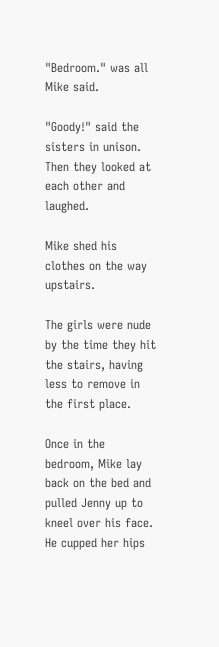"Bedroom." was all Mike said.

"Goody!" said the sisters in unison. Then they looked at each other and laughed.

Mike shed his clothes on the way upstairs.

The girls were nude by the time they hit the stairs, having less to remove in the first place.

Once in the bedroom, Mike lay back on the bed and pulled Jenny up to kneel over his face. He cupped her hips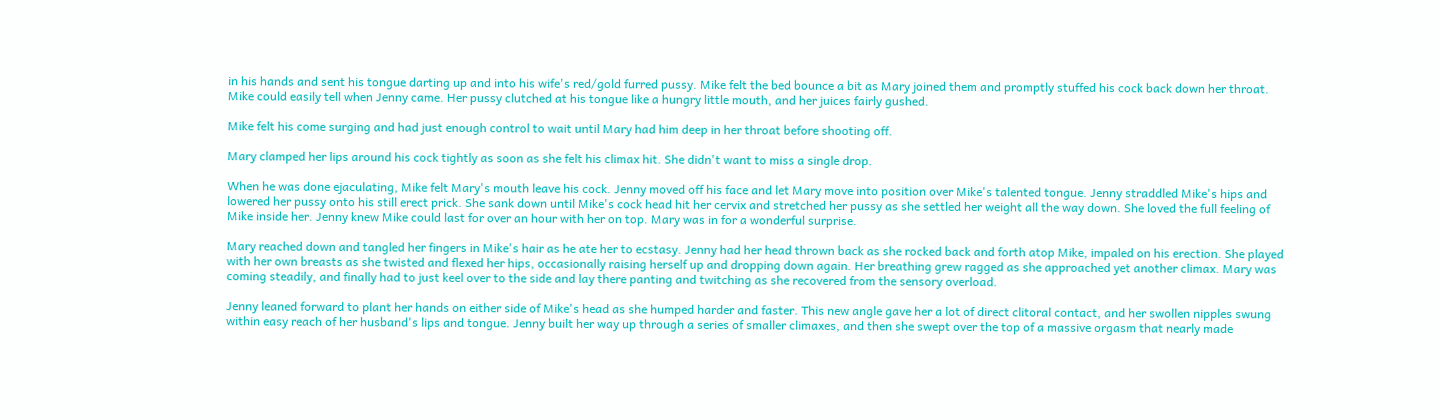in his hands and sent his tongue darting up and into his wife's red/gold furred pussy. Mike felt the bed bounce a bit as Mary joined them and promptly stuffed his cock back down her throat. Mike could easily tell when Jenny came. Her pussy clutched at his tongue like a hungry little mouth, and her juices fairly gushed.

Mike felt his come surging and had just enough control to wait until Mary had him deep in her throat before shooting off.

Mary clamped her lips around his cock tightly as soon as she felt his climax hit. She didn't want to miss a single drop.

When he was done ejaculating, Mike felt Mary's mouth leave his cock. Jenny moved off his face and let Mary move into position over Mike's talented tongue. Jenny straddled Mike's hips and lowered her pussy onto his still erect prick. She sank down until Mike's cock head hit her cervix and stretched her pussy as she settled her weight all the way down. She loved the full feeling of Mike inside her. Jenny knew Mike could last for over an hour with her on top. Mary was in for a wonderful surprise.

Mary reached down and tangled her fingers in Mike's hair as he ate her to ecstasy. Jenny had her head thrown back as she rocked back and forth atop Mike, impaled on his erection. She played with her own breasts as she twisted and flexed her hips, occasionally raising herself up and dropping down again. Her breathing grew ragged as she approached yet another climax. Mary was coming steadily, and finally had to just keel over to the side and lay there panting and twitching as she recovered from the sensory overload.

Jenny leaned forward to plant her hands on either side of Mike's head as she humped harder and faster. This new angle gave her a lot of direct clitoral contact, and her swollen nipples swung within easy reach of her husband's lips and tongue. Jenny built her way up through a series of smaller climaxes, and then she swept over the top of a massive orgasm that nearly made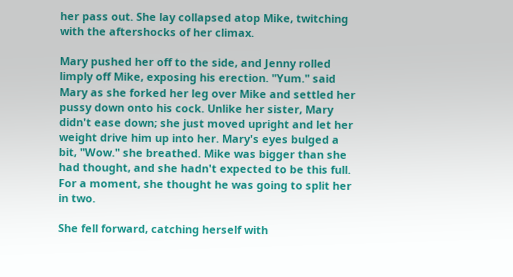her pass out. She lay collapsed atop Mike, twitching with the aftershocks of her climax.

Mary pushed her off to the side, and Jenny rolled limply off Mike, exposing his erection. "Yum." said Mary as she forked her leg over Mike and settled her pussy down onto his cock. Unlike her sister, Mary didn't ease down; she just moved upright and let her weight drive him up into her. Mary's eyes bulged a bit, "Wow." she breathed. Mike was bigger than she had thought, and she hadn't expected to be this full. For a moment, she thought he was going to split her in two.

She fell forward, catching herself with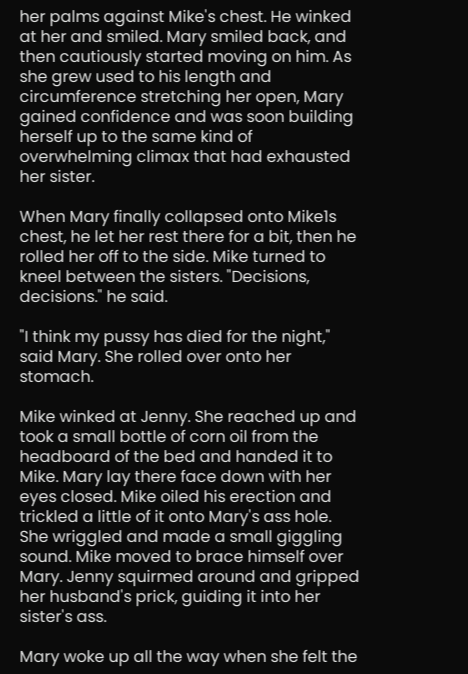her palms against Mike's chest. He winked at her and smiled. Mary smiled back, and then cautiously started moving on him. As she grew used to his length and circumference stretching her open, Mary gained confidence and was soon building herself up to the same kind of overwhelming climax that had exhausted her sister.

When Mary finally collapsed onto Mike1s chest, he let her rest there for a bit, then he rolled her off to the side. Mike turned to kneel between the sisters. "Decisions, decisions." he said.

"I think my pussy has died for the night," said Mary. She rolled over onto her stomach.

Mike winked at Jenny. She reached up and took a small bottle of corn oil from the headboard of the bed and handed it to Mike. Mary lay there face down with her eyes closed. Mike oiled his erection and trickled a little of it onto Mary's ass hole. She wriggled and made a small giggling sound. Mike moved to brace himself over Mary. Jenny squirmed around and gripped her husband's prick, guiding it into her sister's ass.

Mary woke up all the way when she felt the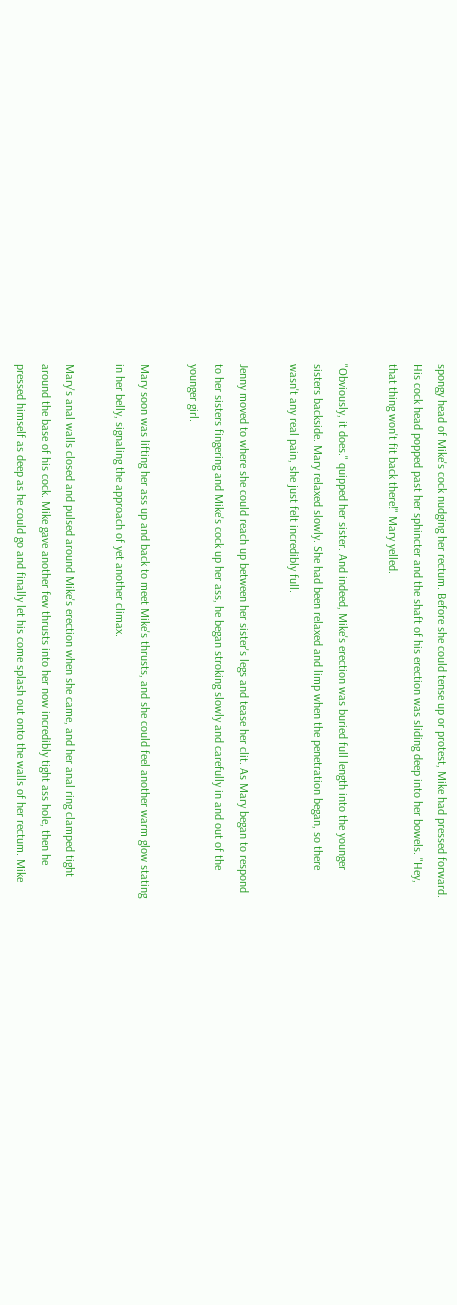spongy head of Mike's cock nudging her rectum. Before she could tense up or protest, Mike had pressed forward. His cock head popped past her sphincter and the shaft of his erection was sliding deep into her bowels. "Hey, that thing won't fit back there!" Mary yelled.

"Obviously, it does." quipped her sister. And indeed, Mike's erection was buried full length into the younger sisters backside. Mary relaxed slowly. She had been relaxed and limp when the penetration began, so there wasn't any real pain, she just felt incredibly full.

Jenny moved to where she could reach up between her sister's legs and tease her clit. As Mary began to respond to her sisters fingering and Mike's cock up her ass, he began stroking slowly and carefully in and out of the younger girl.

Mary soon was lifting her ass up and back to meet Mike's thrusts, and she could feel another warm glow stating in her belly, signaling the approach of yet another climax.

Mary's anal walls closed and pulsed around Mike's erection when she came, and her anal ring clamped tight around the base of his cock. Mike gave another few thrusts into her now incredibly tight ass hole, then he pressed himself as deep as he could go and finally let his come splash out onto the walls of her rectum. Mike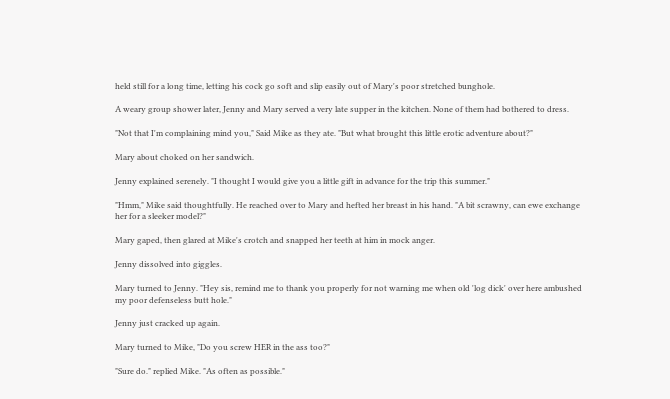held still for a long time, letting his cock go soft and slip easily out of Mary's poor stretched bunghole.

A weary group shower later, Jenny and Mary served a very late supper in the kitchen. None of them had bothered to dress.

"Not that I'm complaining mind you," Said Mike as they ate. "But what brought this little erotic adventure about?"

Mary about choked on her sandwich.

Jenny explained serenely. "I thought I would give you a little gift in advance for the trip this summer."

"Hmm," Mike said thoughtfully. He reached over to Mary and hefted her breast in his hand. "A bit scrawny, can ewe exchange her for a sleeker model?"

Mary gaped, then glared at Mike's crotch and snapped her teeth at him in mock anger.

Jenny dissolved into giggles.

Mary turned to Jenny. "Hey sis, remind me to thank you properly for not warning me when old 'log dick' over here ambushed my poor defenseless butt hole."

Jenny just cracked up again.

Mary turned to Mike, "Do you screw HER in the ass too?"

"Sure do." replied Mike. "As often as possible."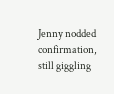Jenny nodded confirmation, still giggling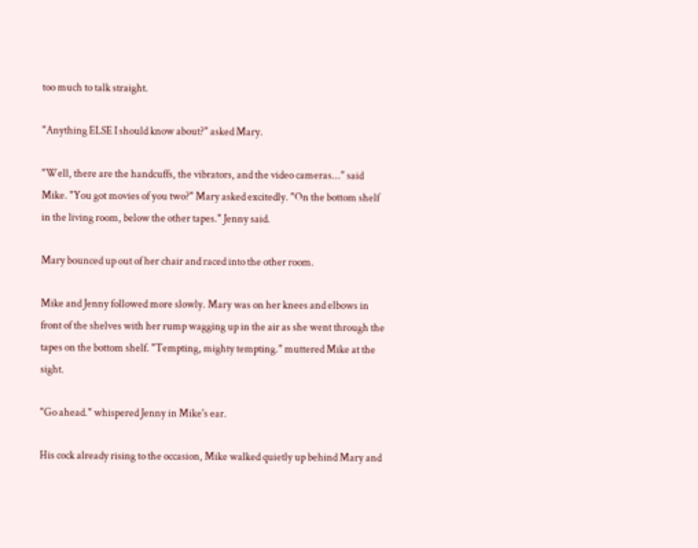too much to talk straight.

"Anything ELSE I should know about?" asked Mary.

"Well, there are the handcuffs, the vibrators, and the video cameras..." said Mike. "You got movies of you two?" Mary asked excitedly. "On the bottom shelf in the living room, below the other tapes." Jenny said.

Mary bounced up out of her chair and raced into the other room.

Mike and Jenny followed more slowly. Mary was on her knees and elbows in front of the shelves with her rump wagging up in the air as she went through the tapes on the bottom shelf. "Tempting, mighty tempting." muttered Mike at the sight.

"Go ahead." whispered Jenny in Mike's ear.

His cock already rising to the occasion, Mike walked quietly up behind Mary and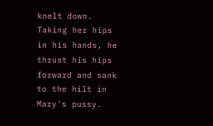knelt down. Taking her hips in his hands, he thrust his hips forward and sank to the hilt in Mary's pussy.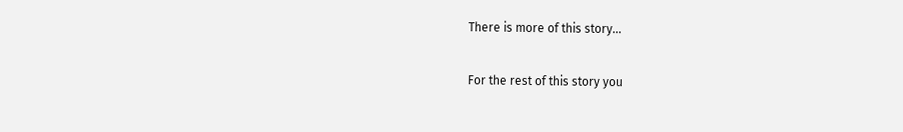There is more of this story...

For the rest of this story you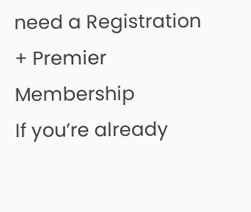need a Registration + Premier Membership
If you’re already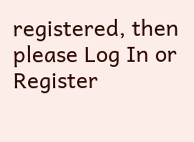registered, then please Log In or Register